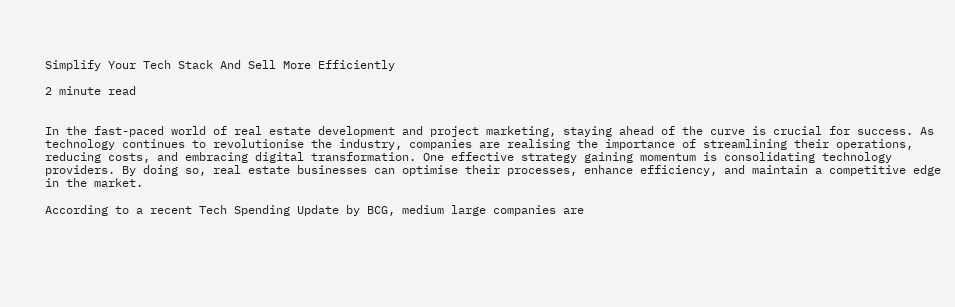Simplify Your Tech Stack And Sell More Efficiently

2 minute read


In the fast-paced world of real estate development and project marketing, staying ahead of the curve is crucial for success. As technology continues to revolutionise the industry, companies are realising the importance of streamlining their operations, reducing costs, and embracing digital transformation. One effective strategy gaining momentum is consolidating technology providers. By doing so, real estate businesses can optimise their processes, enhance efficiency, and maintain a competitive edge in the market.

According to a recent Tech Spending Update by BCG, medium large companies are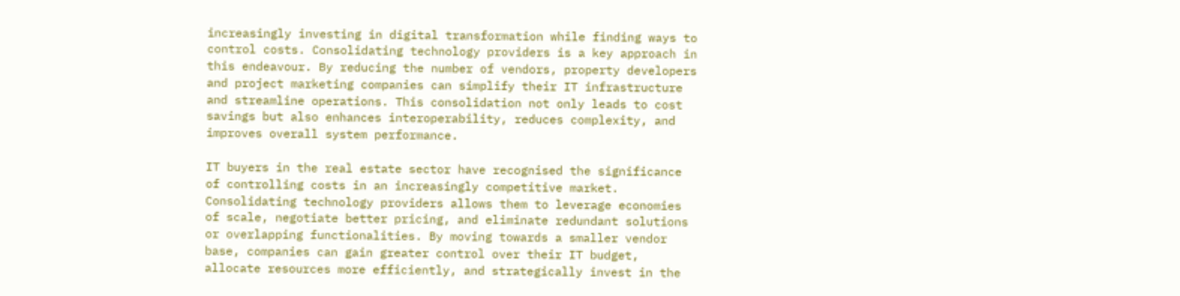increasingly investing in digital transformation while finding ways to control costs. Consolidating technology providers is a key approach in this endeavour. By reducing the number of vendors, property developers and project marketing companies can simplify their IT infrastructure and streamline operations. This consolidation not only leads to cost savings but also enhances interoperability, reduces complexity, and improves overall system performance.

IT buyers in the real estate sector have recognised the significance of controlling costs in an increasingly competitive market. Consolidating technology providers allows them to leverage economies of scale, negotiate better pricing, and eliminate redundant solutions or overlapping functionalities. By moving towards a smaller vendor base, companies can gain greater control over their IT budget, allocate resources more efficiently, and strategically invest in the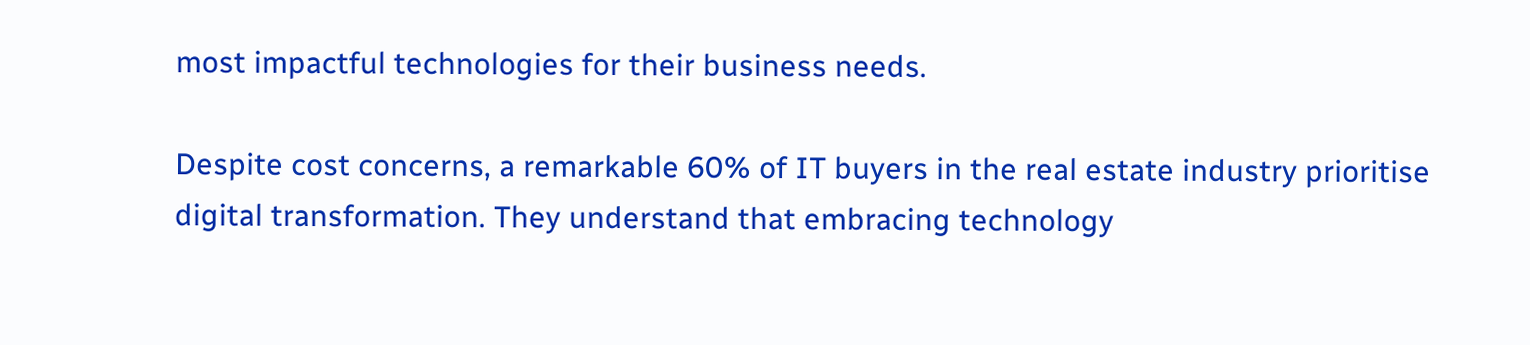most impactful technologies for their business needs.

Despite cost concerns, a remarkable 60% of IT buyers in the real estate industry prioritise digital transformation. They understand that embracing technology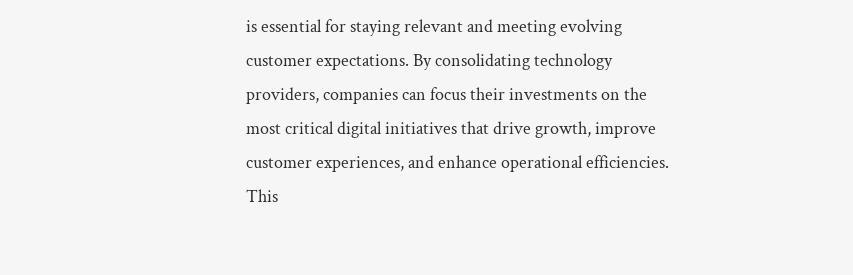is essential for staying relevant and meeting evolving customer expectations. By consolidating technology providers, companies can focus their investments on the most critical digital initiatives that drive growth, improve customer experiences, and enhance operational efficiencies. This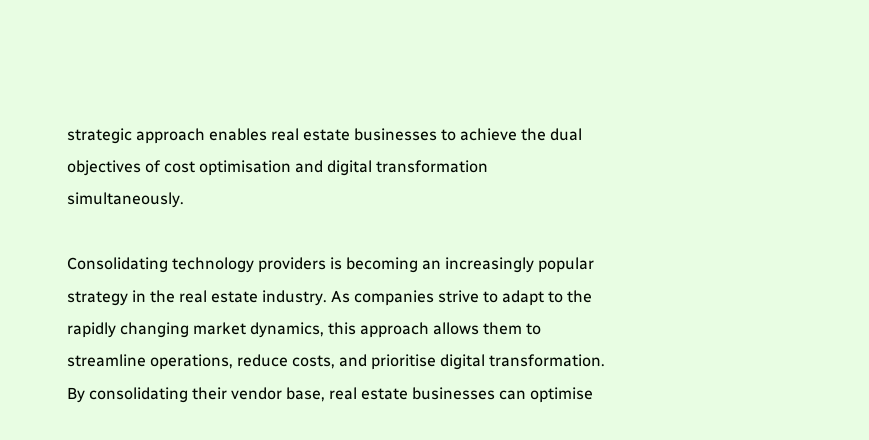strategic approach enables real estate businesses to achieve the dual objectives of cost optimisation and digital transformation simultaneously.

Consolidating technology providers is becoming an increasingly popular strategy in the real estate industry. As companies strive to adapt to the rapidly changing market dynamics, this approach allows them to streamline operations, reduce costs, and prioritise digital transformation. By consolidating their vendor base, real estate businesses can optimise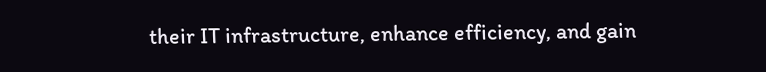their IT infrastructure, enhance efficiency, and gain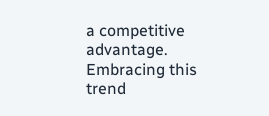a competitive advantage. Embracing this trend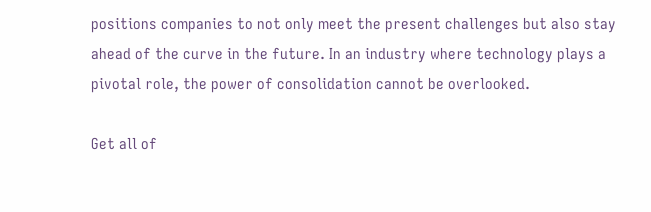positions companies to not only meet the present challenges but also stay ahead of the curve in the future. In an industry where technology plays a pivotal role, the power of consolidation cannot be overlooked.

Get all of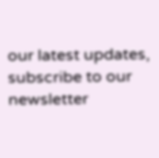our latest updates, subscribe to our newsletter